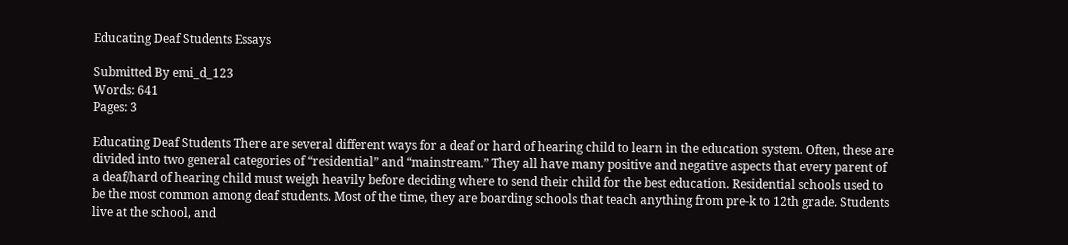Educating Deaf Students Essays

Submitted By emi_d_123
Words: 641
Pages: 3

Educating Deaf Students There are several different ways for a deaf or hard of hearing child to learn in the education system. Often, these are divided into two general categories of “residential” and “mainstream.” They all have many positive and negative aspects that every parent of a deaf/hard of hearing child must weigh heavily before deciding where to send their child for the best education. Residential schools used to be the most common among deaf students. Most of the time, they are boarding schools that teach anything from pre-k to 12th grade. Students live at the school, and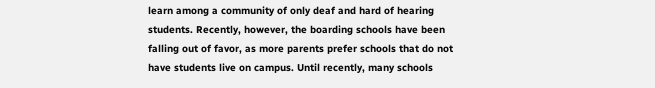learn among a community of only deaf and hard of hearing students. Recently, however, the boarding schools have been falling out of favor, as more parents prefer schools that do not have students live on campus. Until recently, many schools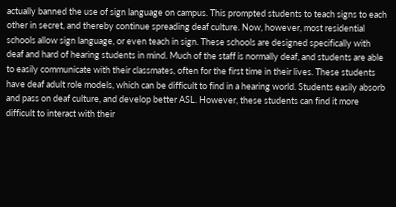actually banned the use of sign language on campus. This prompted students to teach signs to each other in secret, and thereby continue spreading deaf culture. Now, however, most residential schools allow sign language, or even teach in sign. These schools are designed specifically with deaf and hard of hearing students in mind. Much of the staff is normally deaf, and students are able to easily communicate with their classmates, often for the first time in their lives. These students have deaf adult role models, which can be difficult to find in a hearing world. Students easily absorb and pass on deaf culture, and develop better ASL. However, these students can find it more difficult to interact with their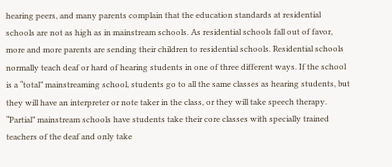hearing peers, and many parents complain that the education standards at residential schools are not as high as in mainstream schools. As residential schools fall out of favor, more and more parents are sending their children to residential schools. Residential schools normally teach deaf or hard of hearing students in one of three different ways. If the school is a “total” mainstreaming school, students go to all the same classes as hearing students, but they will have an interpreter or note taker in the class, or they will take speech therapy. “Partial” mainstream schools have students take their core classes with specially trained teachers of the deaf and only take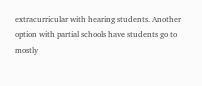extracurricular with hearing students. Another option with partial schools have students go to mostly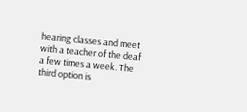hearing classes and meet with a teacher of the deaf a few times a week. The third option is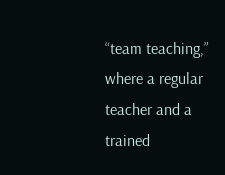“team teaching,” where a regular teacher and a trained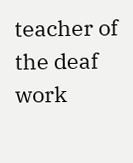teacher of the deaf work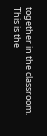together in the classroom. This is the